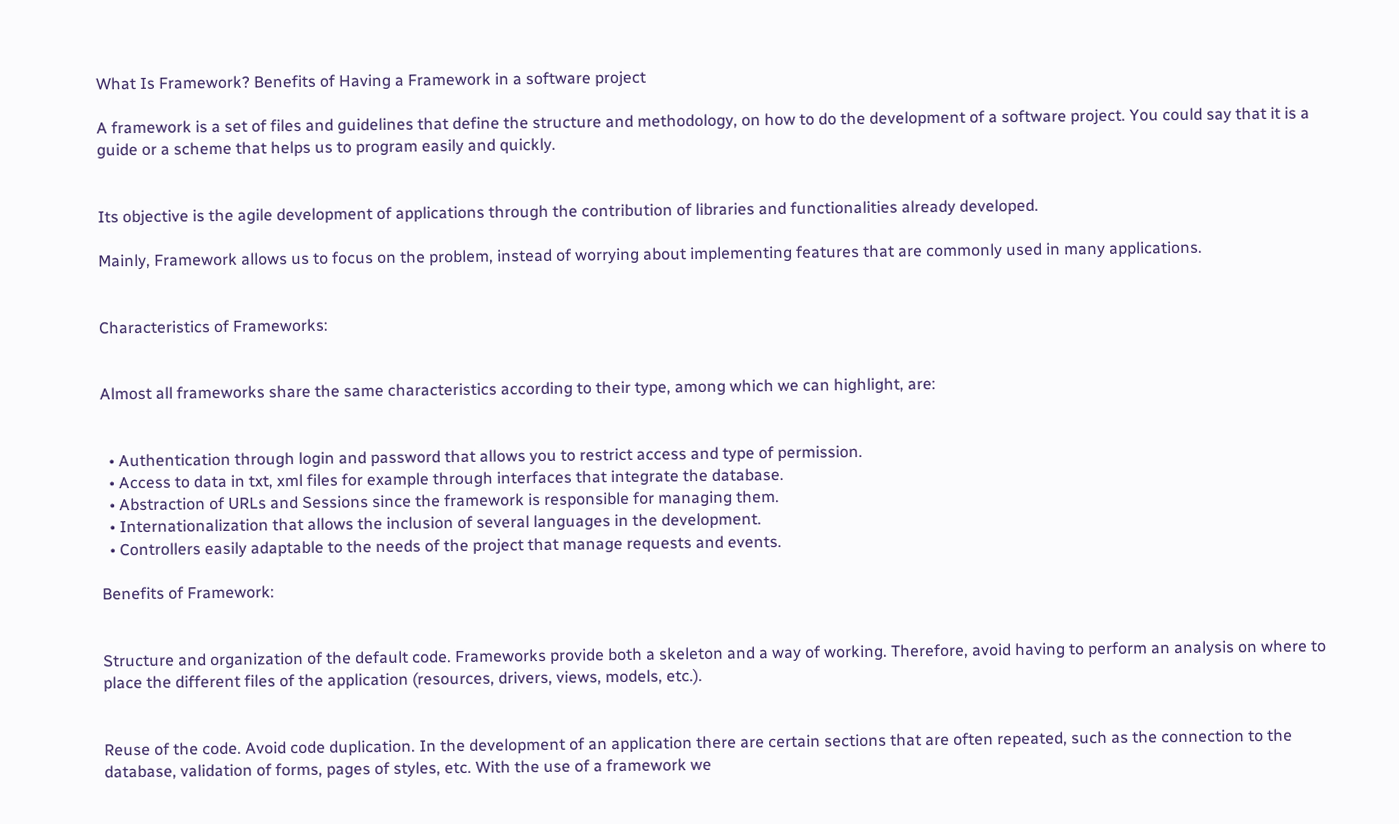What Is Framework? Benefits of Having a Framework in a software project

A framework is a set of files and guidelines that define the structure and methodology, on how to do the development of a software project. You could say that it is a guide or a scheme that helps us to program easily and quickly.


Its objective is the agile development of applications through the contribution of libraries and functionalities already developed.

Mainly, Framework allows us to focus on the problem, instead of worrying about implementing features that are commonly used in many applications.


Characteristics of Frameworks:


Almost all frameworks share the same characteristics according to their type, among which we can highlight, are:


  • Authentication through login and password that allows you to restrict access and type of permission.
  • Access to data in txt, xml files for example through interfaces that integrate the database.
  • Abstraction of URLs and Sessions since the framework is responsible for managing them.
  • Internationalization that allows the inclusion of several languages in the development.
  • Controllers easily adaptable to the needs of the project that manage requests and events.

Benefits of Framework:


Structure and organization of the default code. Frameworks provide both a skeleton and a way of working. Therefore, avoid having to perform an analysis on where to place the different files of the application (resources, drivers, views, models, etc.).


Reuse of the code. Avoid code duplication. In the development of an application there are certain sections that are often repeated, such as the connection to the database, validation of forms, pages of styles, etc. With the use of a framework we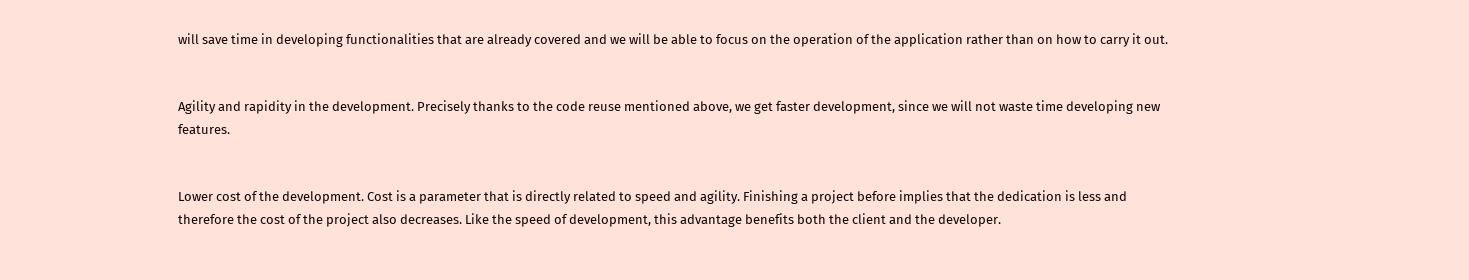will save time in developing functionalities that are already covered and we will be able to focus on the operation of the application rather than on how to carry it out.


Agility and rapidity in the development. Precisely thanks to the code reuse mentioned above, we get faster development, since we will not waste time developing new features.


Lower cost of the development. Cost is a parameter that is directly related to speed and agility. Finishing a project before implies that the dedication is less and therefore the cost of the project also decreases. Like the speed of development, this advantage benefits both the client and the developer.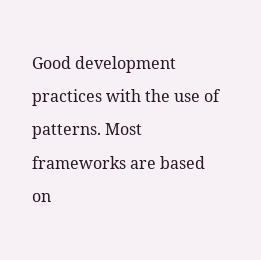Good development practices with the use of patterns. Most frameworks are based on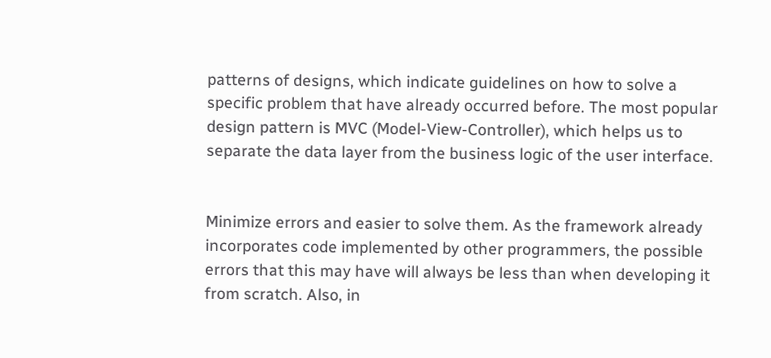patterns of designs, which indicate guidelines on how to solve a specific problem that have already occurred before. The most popular design pattern is MVC (Model-View-Controller), which helps us to separate the data layer from the business logic of the user interface.


Minimize errors and easier to solve them. As the framework already incorporates code implemented by other programmers, the possible errors that this may have will always be less than when developing it from scratch. Also, in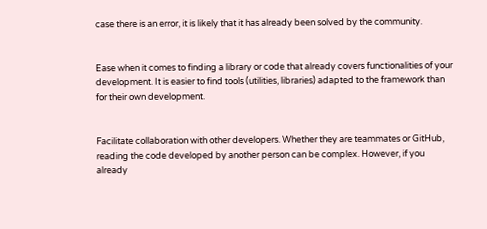case there is an error, it is likely that it has already been solved by the community.


Ease when it comes to finding a library or code that already covers functionalities of your development. It is easier to find tools (utilities, libraries) adapted to the framework than for their own development.


Facilitate collaboration with other developers. Whether they are teammates or GitHub, reading the code developed by another person can be complex. However, if you already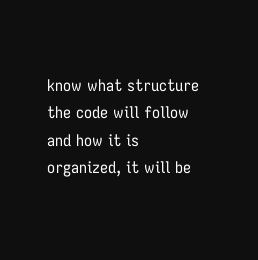know what structure the code will follow and how it is organized, it will be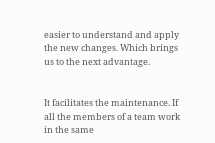easier to understand and apply the new changes. Which brings us to the next advantage.


It facilitates the maintenance. If all the members of a team work in the same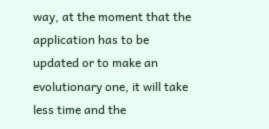way, at the moment that the application has to be updated or to make an evolutionary one, it will take less time and the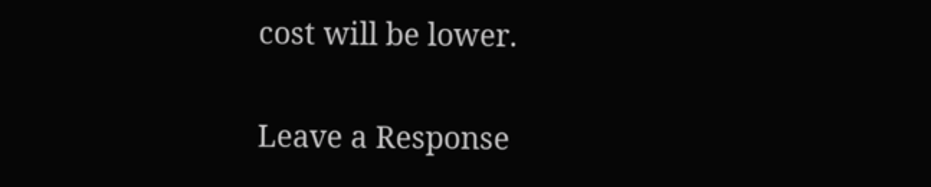cost will be lower.

Leave a Response